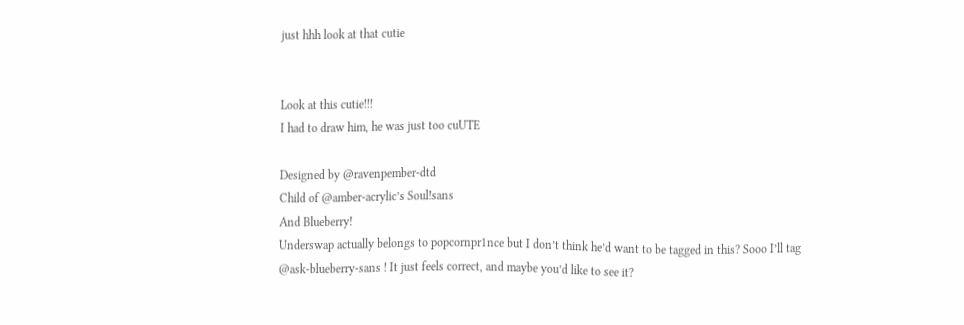just hhh look at that cutie


Look at this cutie!!!
I had to draw him, he was just too cuUTE

Designed by @ravenpember-dtd
Child of @amber-acrylic’s Soul!sans
And Blueberry!
Underswap actually belongs to popcornpr1nce but I don’t think he’d want to be tagged in this? Sooo I’ll tag @ask-blueberry-sans ! It just feels correct, and maybe you’d like to see it?